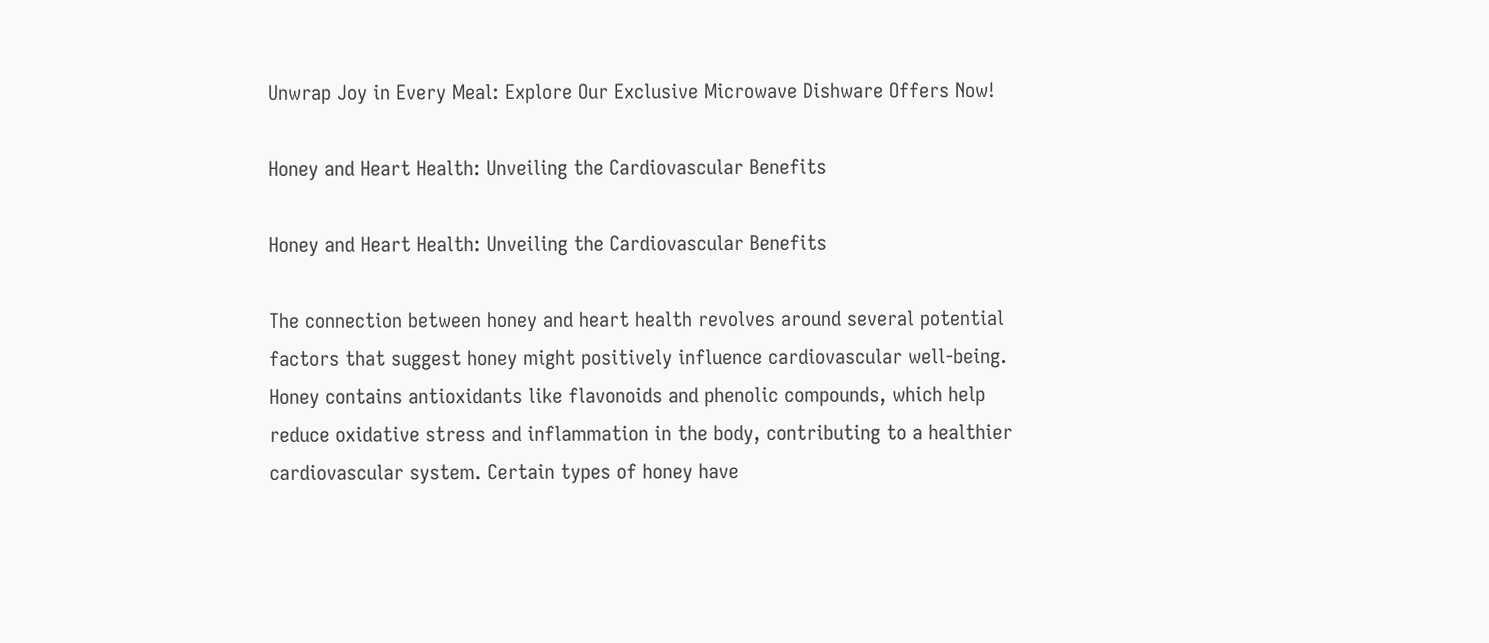Unwrap Joy in Every Meal: Explore Our Exclusive Microwave Dishware Offers Now!

Honey and Heart Health: Unveiling the Cardiovascular Benefits

Honey and Heart Health: Unveiling the Cardiovascular Benefits

The connection between honey and heart health revolves around several potential factors that suggest honey might positively influence cardiovascular well-being. Honey contains antioxidants like flavonoids and phenolic compounds, which help reduce oxidative stress and inflammation in the body, contributing to a healthier cardiovascular system. Certain types of honey have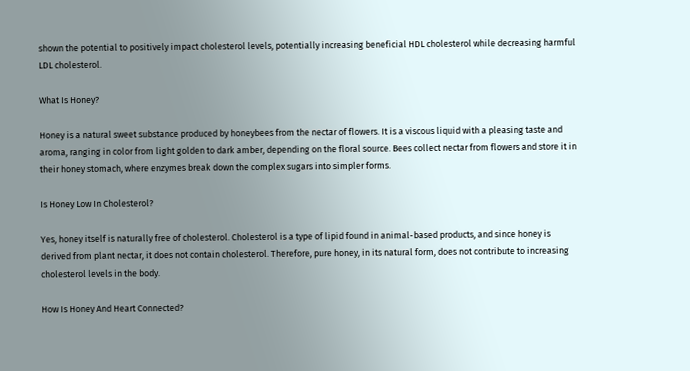shown the potential to positively impact cholesterol levels, potentially increasing beneficial HDL cholesterol while decreasing harmful LDL cholesterol.

What Is Honey?

Honey is a natural sweet substance produced by honeybees from the nectar of flowers. It is a viscous liquid with a pleasing taste and aroma, ranging in color from light golden to dark amber, depending on the floral source. Bees collect nectar from flowers and store it in their honey stomach, where enzymes break down the complex sugars into simpler forms.

Is Honey Low In Cholesterol?

Yes, honey itself is naturally free of cholesterol. Cholesterol is a type of lipid found in animal-based products, and since honey is derived from plant nectar, it does not contain cholesterol. Therefore, pure honey, in its natural form, does not contribute to increasing cholesterol levels in the body.

How Is Honey And Heart Connected?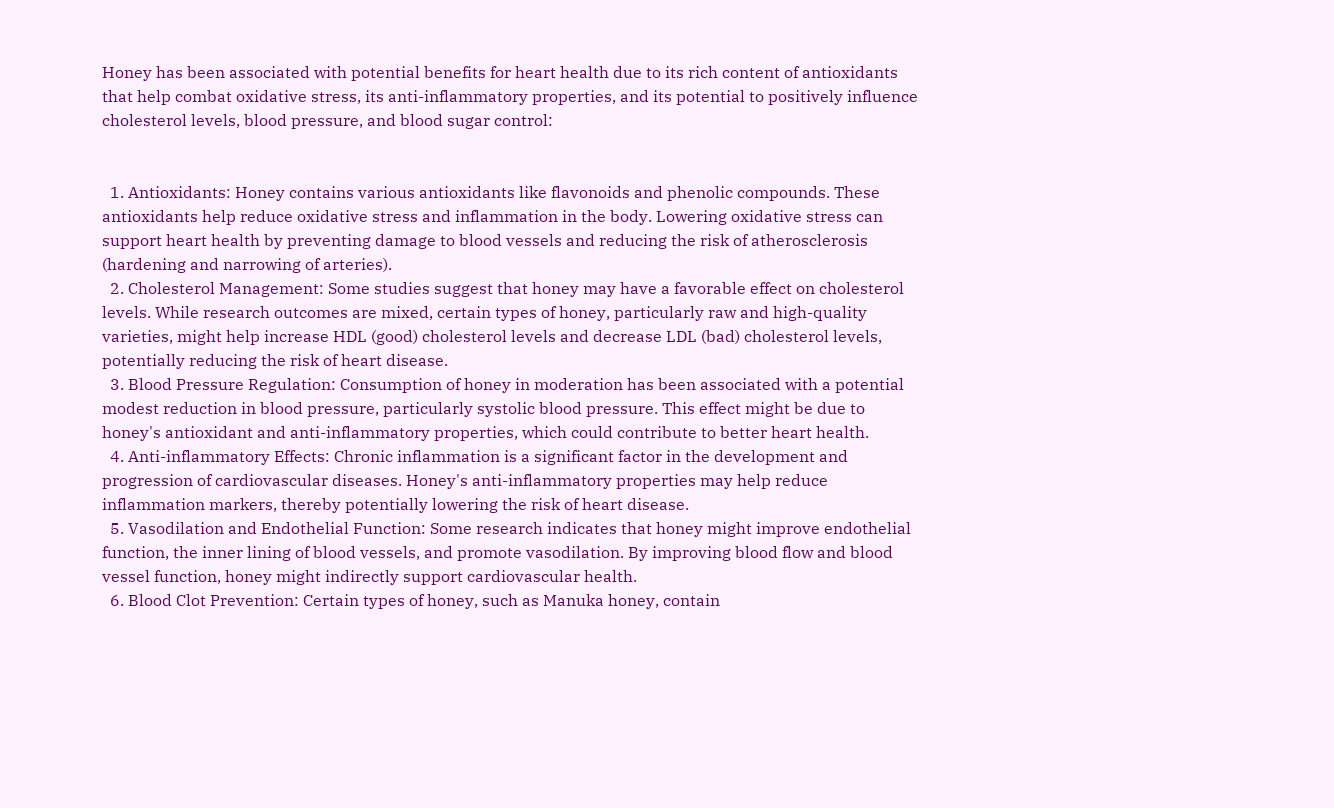Honey has been associated with potential benefits for heart health due to its rich content of antioxidants that help combat oxidative stress, its anti-inflammatory properties, and its potential to positively influence cholesterol levels, blood pressure, and blood sugar control:


  1. Antioxidants: Honey contains various antioxidants like flavonoids and phenolic compounds. These antioxidants help reduce oxidative stress and inflammation in the body. Lowering oxidative stress can support heart health by preventing damage to blood vessels and reducing the risk of atherosclerosis (hardening and narrowing of arteries).
  2. Cholesterol Management: Some studies suggest that honey may have a favorable effect on cholesterol levels. While research outcomes are mixed, certain types of honey, particularly raw and high-quality varieties, might help increase HDL (good) cholesterol levels and decrease LDL (bad) cholesterol levels, potentially reducing the risk of heart disease.
  3. Blood Pressure Regulation: Consumption of honey in moderation has been associated with a potential modest reduction in blood pressure, particularly systolic blood pressure. This effect might be due to honey's antioxidant and anti-inflammatory properties, which could contribute to better heart health.
  4. Anti-inflammatory Effects: Chronic inflammation is a significant factor in the development and progression of cardiovascular diseases. Honey's anti-inflammatory properties may help reduce inflammation markers, thereby potentially lowering the risk of heart disease.
  5. Vasodilation and Endothelial Function: Some research indicates that honey might improve endothelial function, the inner lining of blood vessels, and promote vasodilation. By improving blood flow and blood vessel function, honey might indirectly support cardiovascular health.
  6. Blood Clot Prevention: Certain types of honey, such as Manuka honey, contain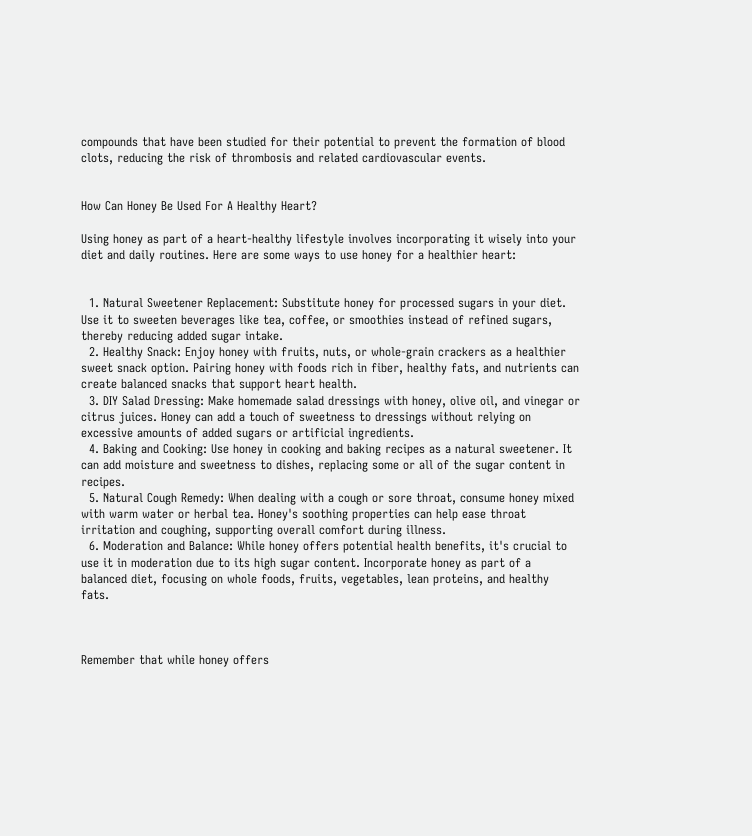compounds that have been studied for their potential to prevent the formation of blood clots, reducing the risk of thrombosis and related cardiovascular events.


How Can Honey Be Used For A Healthy Heart?

Using honey as part of a heart-healthy lifestyle involves incorporating it wisely into your diet and daily routines. Here are some ways to use honey for a healthier heart:


  1. Natural Sweetener Replacement: Substitute honey for processed sugars in your diet. Use it to sweeten beverages like tea, coffee, or smoothies instead of refined sugars, thereby reducing added sugar intake.
  2. Healthy Snack: Enjoy honey with fruits, nuts, or whole-grain crackers as a healthier sweet snack option. Pairing honey with foods rich in fiber, healthy fats, and nutrients can create balanced snacks that support heart health.
  3. DIY Salad Dressing: Make homemade salad dressings with honey, olive oil, and vinegar or citrus juices. Honey can add a touch of sweetness to dressings without relying on excessive amounts of added sugars or artificial ingredients.
  4. Baking and Cooking: Use honey in cooking and baking recipes as a natural sweetener. It can add moisture and sweetness to dishes, replacing some or all of the sugar content in recipes.
  5. Natural Cough Remedy: When dealing with a cough or sore throat, consume honey mixed with warm water or herbal tea. Honey's soothing properties can help ease throat irritation and coughing, supporting overall comfort during illness.
  6. Moderation and Balance: While honey offers potential health benefits, it's crucial to use it in moderation due to its high sugar content. Incorporate honey as part of a balanced diet, focusing on whole foods, fruits, vegetables, lean proteins, and healthy fats.



Remember that while honey offers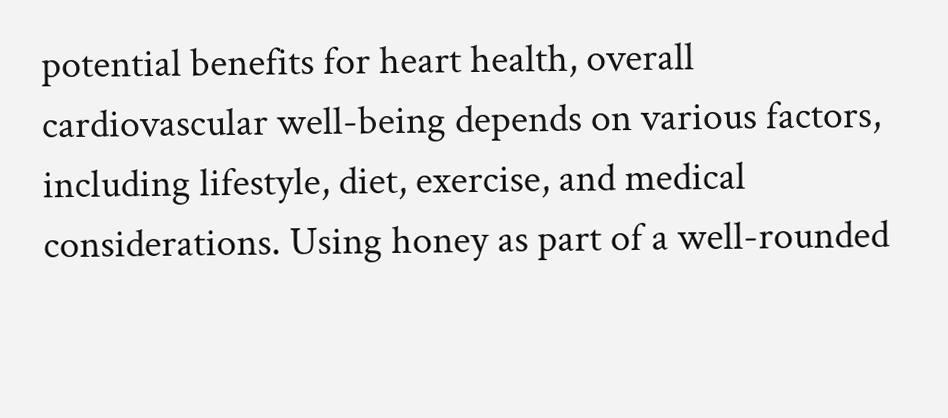potential benefits for heart health, overall cardiovascular well-being depends on various factors, including lifestyle, diet, exercise, and medical considerations. Using honey as part of a well-rounded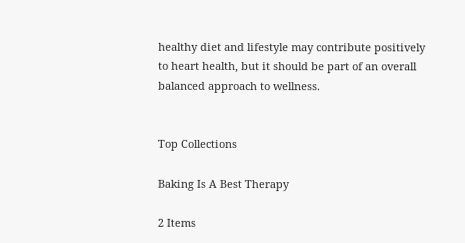healthy diet and lifestyle may contribute positively to heart health, but it should be part of an overall balanced approach to wellness.


Top Collections

Baking Is A Best Therapy

2 Items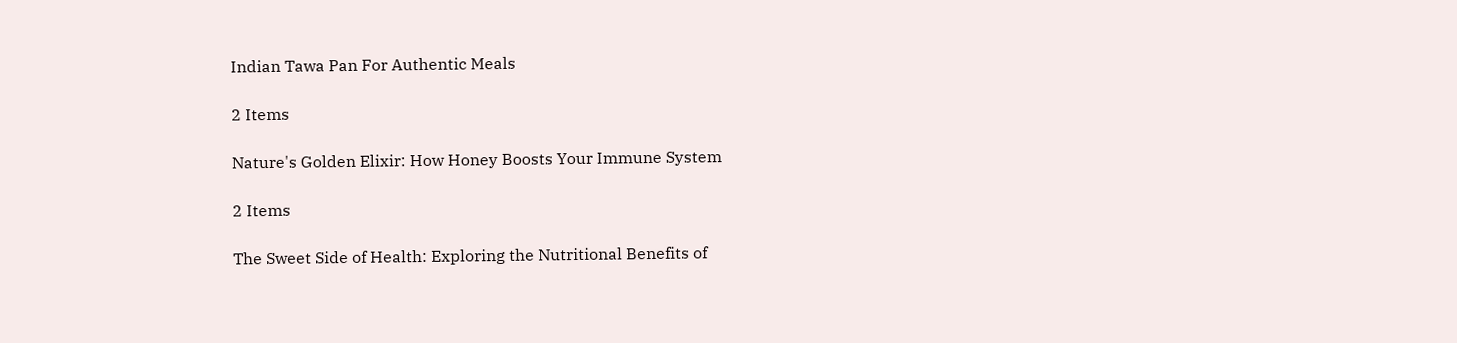Indian Tawa Pan For Authentic Meals

2 Items

Nature's Golden Elixir: How Honey Boosts Your Immune System

2 Items

The Sweet Side of Health: Exploring the Nutritional Benefits of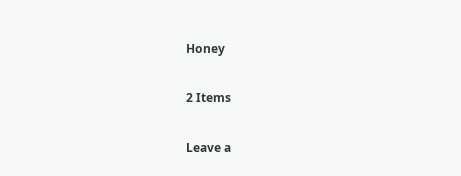Honey

2 Items

Leave a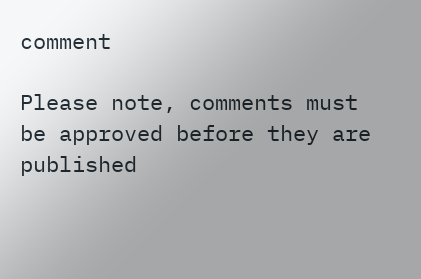comment

Please note, comments must be approved before they are published